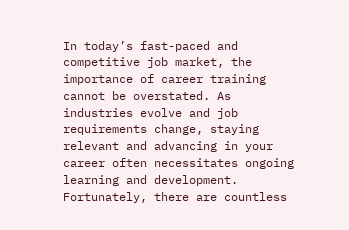In today’s fast-paced and competitive job market, the importance of career training cannot be overstated. As industries evolve and job requirements change, staying relevant and advancing in your career often necessitates ongoing learning and development. Fortunately, there are countless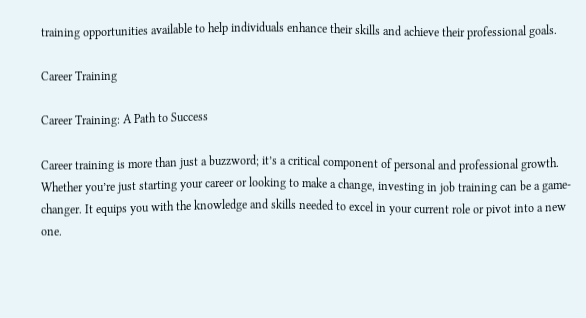training opportunities available to help individuals enhance their skills and achieve their professional goals.

Career Training

Career Training: A Path to Success

Career training is more than just a buzzword; it’s a critical component of personal and professional growth. Whether you’re just starting your career or looking to make a change, investing in job training can be a game-changer. It equips you with the knowledge and skills needed to excel in your current role or pivot into a new one.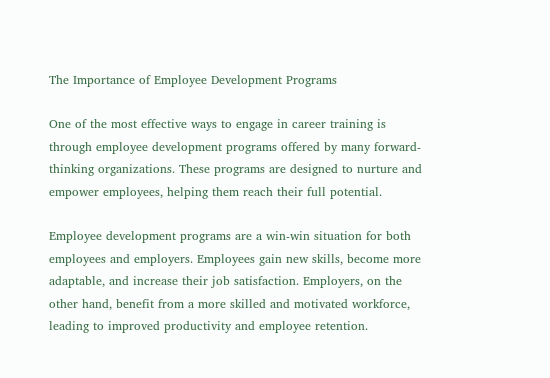The Importance of Employee Development Programs

One of the most effective ways to engage in career training is through employee development programs offered by many forward-thinking organizations. These programs are designed to nurture and empower employees, helping them reach their full potential.

Employee development programs are a win-win situation for both employees and employers. Employees gain new skills, become more adaptable, and increase their job satisfaction. Employers, on the other hand, benefit from a more skilled and motivated workforce, leading to improved productivity and employee retention.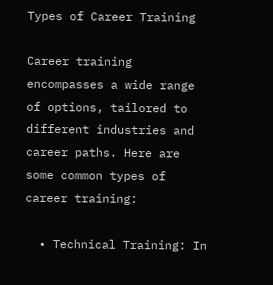Types of Career Training

Career training encompasses a wide range of options, tailored to different industries and career paths. Here are some common types of career training:

  • Technical Training: In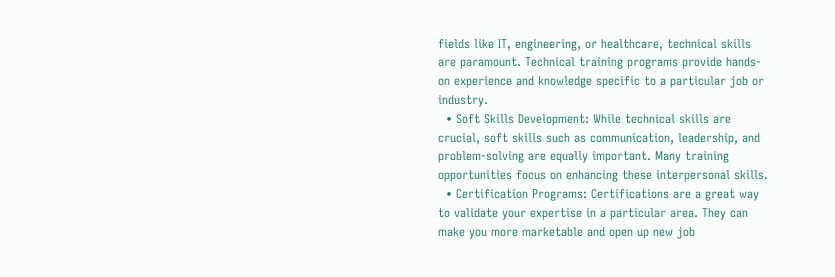fields like IT, engineering, or healthcare, technical skills are paramount. Technical training programs provide hands-on experience and knowledge specific to a particular job or industry.
  • Soft Skills Development: While technical skills are crucial, soft skills such as communication, leadership, and problem-solving are equally important. Many training opportunities focus on enhancing these interpersonal skills.
  • Certification Programs: Certifications are a great way to validate your expertise in a particular area. They can make you more marketable and open up new job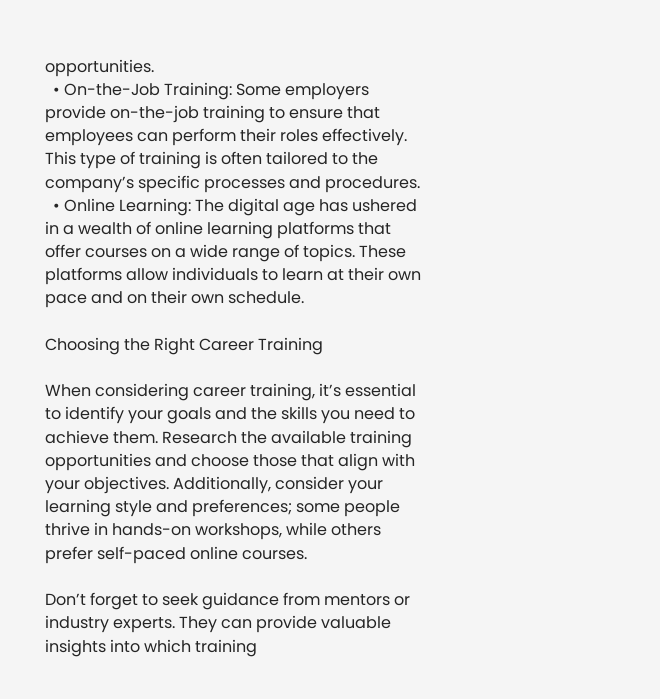opportunities.
  • On-the-Job Training: Some employers provide on-the-job training to ensure that employees can perform their roles effectively. This type of training is often tailored to the company’s specific processes and procedures.
  • Online Learning: The digital age has ushered in a wealth of online learning platforms that offer courses on a wide range of topics. These platforms allow individuals to learn at their own pace and on their own schedule.

Choosing the Right Career Training

When considering career training, it’s essential to identify your goals and the skills you need to achieve them. Research the available training opportunities and choose those that align with your objectives. Additionally, consider your learning style and preferences; some people thrive in hands-on workshops, while others prefer self-paced online courses.

Don’t forget to seek guidance from mentors or industry experts. They can provide valuable insights into which training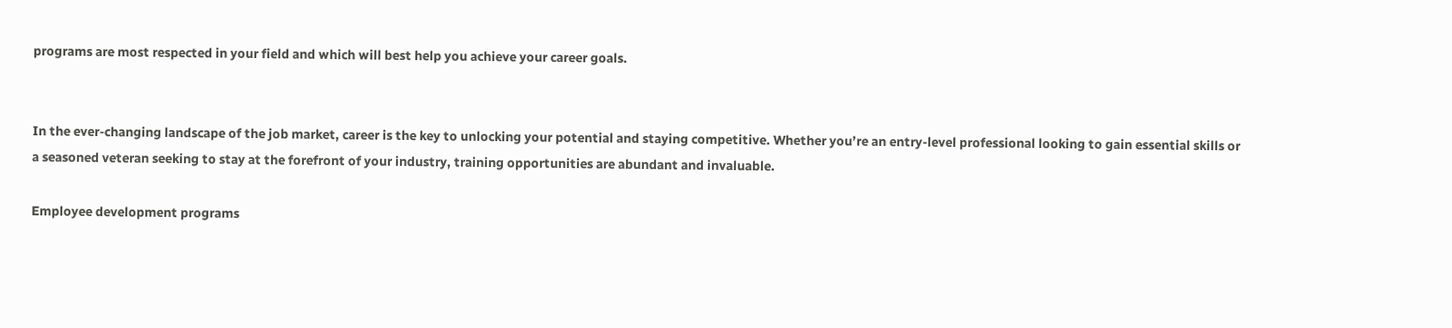programs are most respected in your field and which will best help you achieve your career goals.


In the ever-changing landscape of the job market, career is the key to unlocking your potential and staying competitive. Whether you’re an entry-level professional looking to gain essential skills or a seasoned veteran seeking to stay at the forefront of your industry, training opportunities are abundant and invaluable.

Employee development programs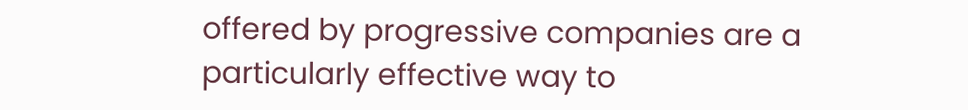offered by progressive companies are a particularly effective way to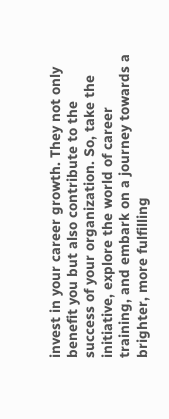invest in your career growth. They not only benefit you but also contribute to the success of your organization. So, take the initiative, explore the world of career training, and embark on a journey towards a brighter, more fulfilling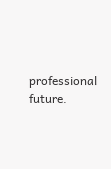professional future.